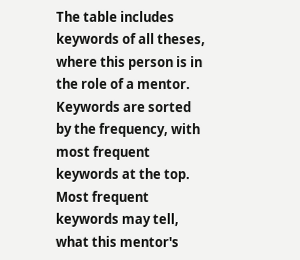The table includes keywords of all theses, where this person is in the role of a mentor. Keywords are sorted by the frequency, with most frequent keywords at the top. Most frequent keywords may tell, what this mentor's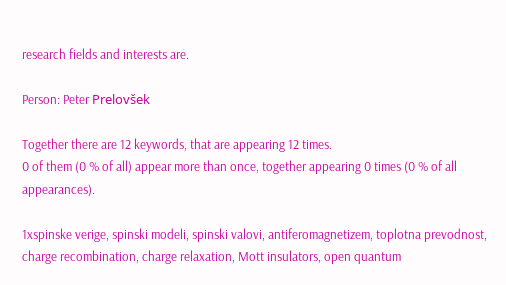research fields and interests are.

Person: Peter Prelovšek

Together there are 12 keywords, that are appearing 12 times.
0 of them (0 % of all) appear more than once, together appearing 0 times (0 % of all appearances).

1xspinske verige, spinski modeli, spinski valovi, antiferomagnetizem, toplotna prevodnost, charge recombination, charge relaxation, Mott insulators, open quantum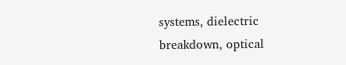systems, dielectric breakdown, optical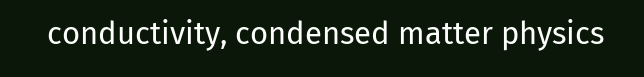conductivity, condensed matter physics